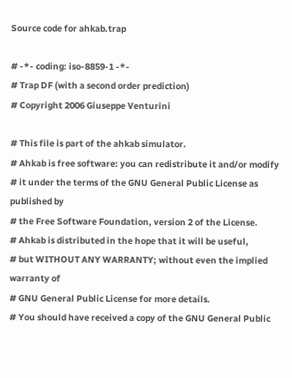Source code for ahkab.trap

# -*- coding: iso-8859-1 -*-
# Trap DF (with a second order prediction)
# Copyright 2006 Giuseppe Venturini

# This file is part of the ahkab simulator.
# Ahkab is free software: you can redistribute it and/or modify
# it under the terms of the GNU General Public License as published by
# the Free Software Foundation, version 2 of the License.
# Ahkab is distributed in the hope that it will be useful,
# but WITHOUT ANY WARRANTY; without even the implied warranty of
# GNU General Public License for more details.
# You should have received a copy of the GNU General Public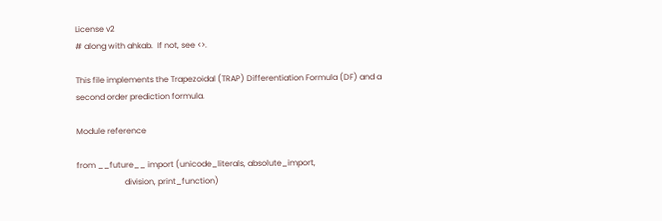License v2
# along with ahkab.  If not, see <>.

This file implements the Trapezoidal (TRAP) Differentiation Formula (DF) and a
second order prediction formula.

Module reference

from __future__ import (unicode_literals, absolute_import,
                        division, print_function)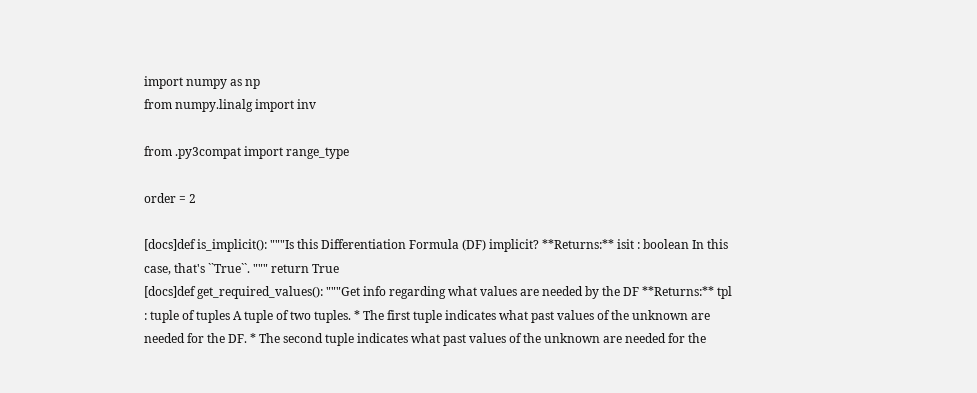import numpy as np
from numpy.linalg import inv

from .py3compat import range_type

order = 2

[docs]def is_implicit(): """Is this Differentiation Formula (DF) implicit? **Returns:** isit : boolean In this case, that's ``True``. """ return True
[docs]def get_required_values(): """Get info regarding what values are needed by the DF **Returns:** tpl : tuple of tuples A tuple of two tuples. * The first tuple indicates what past values of the unknown are needed for the DF. * The second tuple indicates what past values of the unknown are needed for the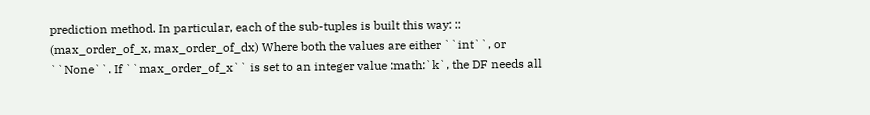prediction method. In particular, each of the sub-tuples is built this way: :: (max_order_of_x, max_order_of_dx) Where both the values are either ``int``, or ``None``. If ``max_order_of_x`` is set to an integer value :math:`k`, the DF needs all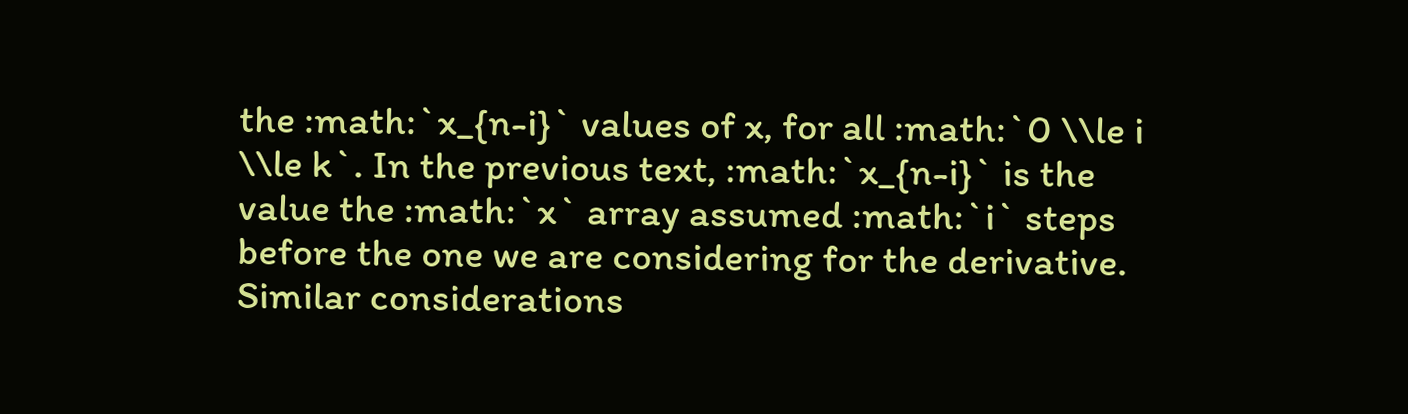the :math:`x_{n-i}` values of x, for all :math:`0 \\le i \\le k`. In the previous text, :math:`x_{n-i}` is the value the :math:`x` array assumed :math:`i` steps before the one we are considering for the derivative. Similar considerations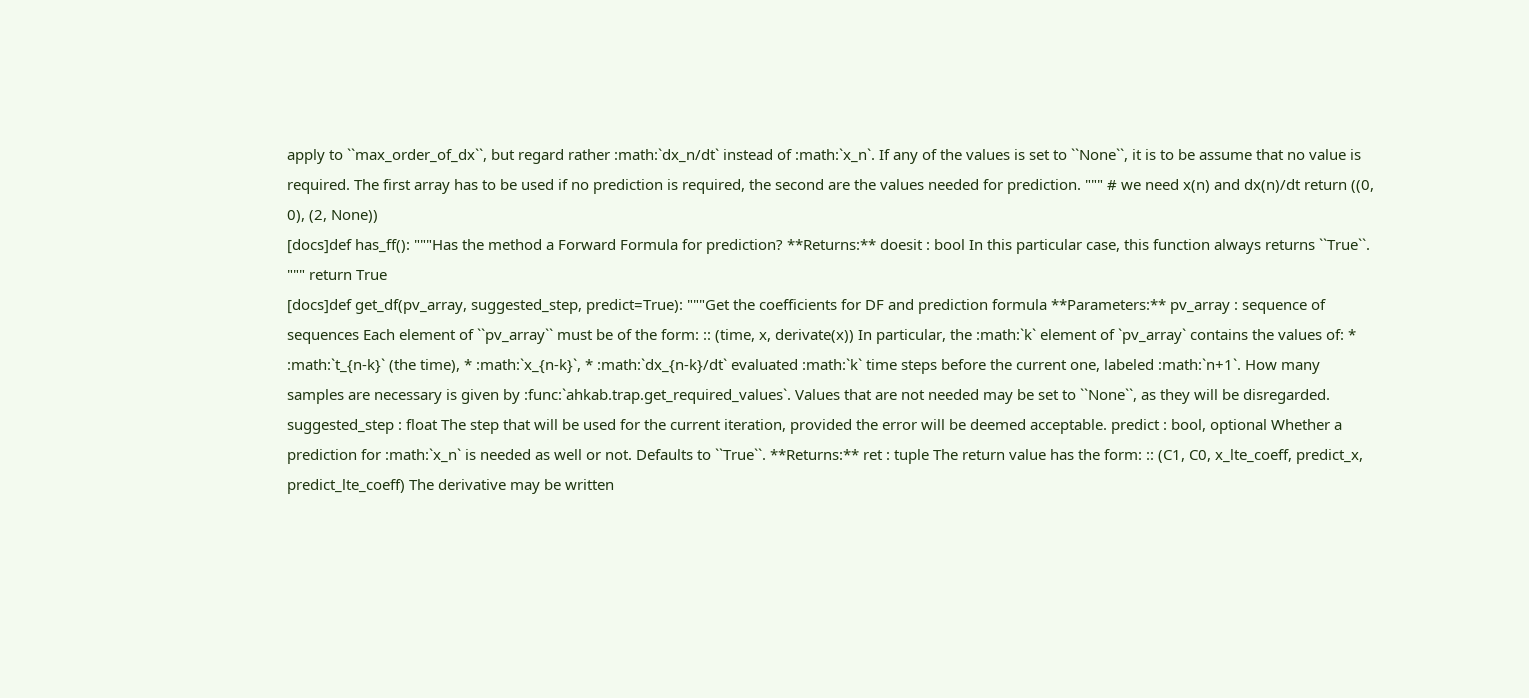apply to ``max_order_of_dx``, but regard rather :math:`dx_n/dt` instead of :math:`x_n`. If any of the values is set to ``None``, it is to be assume that no value is required. The first array has to be used if no prediction is required, the second are the values needed for prediction. """ # we need x(n) and dx(n)/dt return ((0, 0), (2, None))
[docs]def has_ff(): """Has the method a Forward Formula for prediction? **Returns:** doesit : bool In this particular case, this function always returns ``True``. """ return True
[docs]def get_df(pv_array, suggested_step, predict=True): """Get the coefficients for DF and prediction formula **Parameters:** pv_array : sequence of sequences Each element of ``pv_array`` must be of the form: :: (time, x, derivate(x)) In particular, the :math:`k` element of `pv_array` contains the values of: * :math:`t_{n-k}` (the time), * :math:`x_{n-k}`, * :math:`dx_{n-k}/dt` evaluated :math:`k` time steps before the current one, labeled :math:`n+1`. How many samples are necessary is given by :func:`ahkab.trap.get_required_values`. Values that are not needed may be set to ``None``, as they will be disregarded. suggested_step : float The step that will be used for the current iteration, provided the error will be deemed acceptable. predict : bool, optional Whether a prediction for :math:`x_n` is needed as well or not. Defaults to ``True``. **Returns:** ret : tuple The return value has the form: :: (C1, C0, x_lte_coeff, predict_x, predict_lte_coeff) The derivative may be written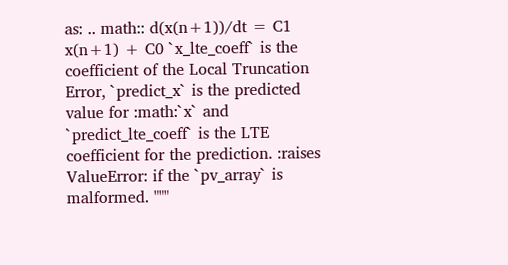as: .. math:: d(x(n+1))/dt = C1 x(n+1) + C0 `x_lte_coeff` is the coefficient of the Local Truncation Error, `predict_x` is the predicted value for :math:`x` and `predict_lte_coeff` is the LTE coefficient for the prediction. :raises ValueError: if the `pv_array` is malformed. """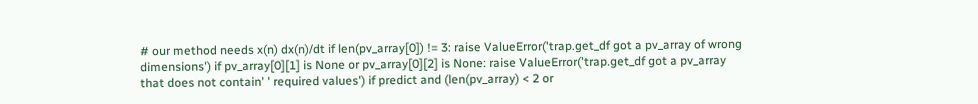# our method needs x(n) dx(n)/dt if len(pv_array[0]) != 3: raise ValueError('trap.get_df got a pv_array of wrong dimensions') if pv_array[0][1] is None or pv_array[0][2] is None: raise ValueError('trap.get_df got a pv_array that does not contain' ' required values') if predict and (len(pv_array) < 2 or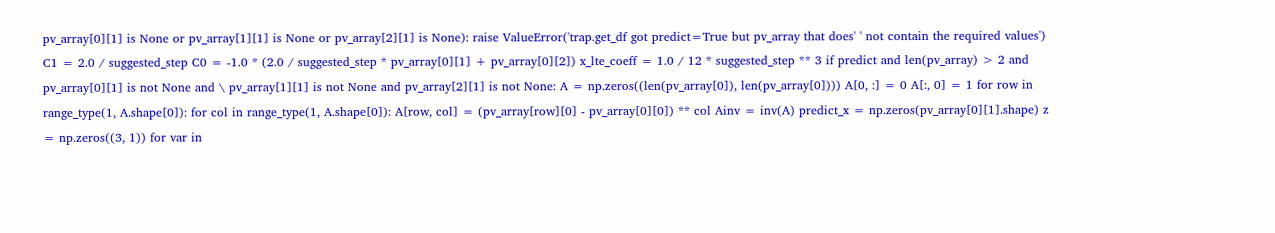pv_array[0][1] is None or pv_array[1][1] is None or pv_array[2][1] is None): raise ValueError('trap.get_df got predict=True but pv_array that does' ' not contain the required values') C1 = 2.0 / suggested_step C0 = -1.0 * (2.0 / suggested_step * pv_array[0][1] + pv_array[0][2]) x_lte_coeff = 1.0 / 12 * suggested_step ** 3 if predict and len(pv_array) > 2 and pv_array[0][1] is not None and \ pv_array[1][1] is not None and pv_array[2][1] is not None: A = np.zeros((len(pv_array[0]), len(pv_array[0]))) A[0, :] = 0 A[:, 0] = 1 for row in range_type(1, A.shape[0]): for col in range_type(1, A.shape[0]): A[row, col] = (pv_array[row][0] - pv_array[0][0]) ** col Ainv = inv(A) predict_x = np.zeros(pv_array[0][1].shape) z = np.zeros((3, 1)) for var in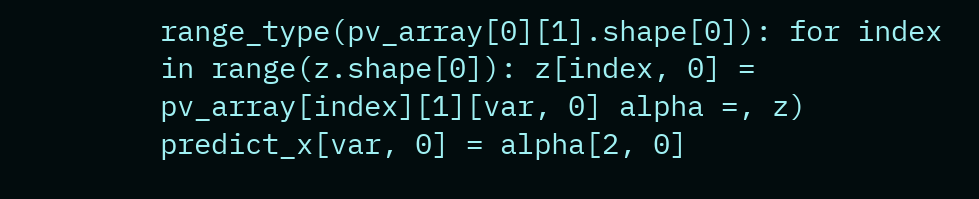range_type(pv_array[0][1].shape[0]): for index in range(z.shape[0]): z[index, 0] = pv_array[index][1][var, 0] alpha =, z) predict_x[var, 0] = alpha[2, 0]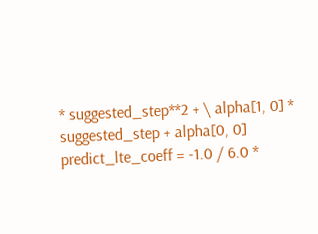* suggested_step**2 + \ alpha[1, 0] * suggested_step + alpha[0, 0] predict_lte_coeff = -1.0 / 6.0 *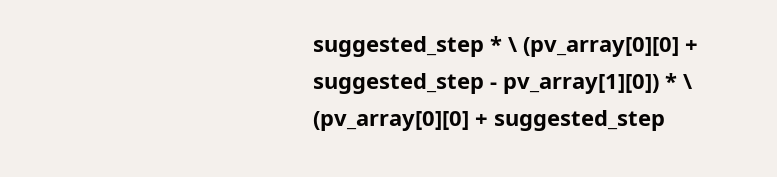suggested_step * \ (pv_array[0][0] + suggested_step - pv_array[1][0]) * \ (pv_array[0][0] + suggested_step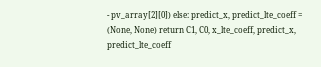- pv_array[2][0]) else: predict_x, predict_lte_coeff = (None, None) return C1, C0, x_lte_coeff, predict_x, predict_lte_coeff